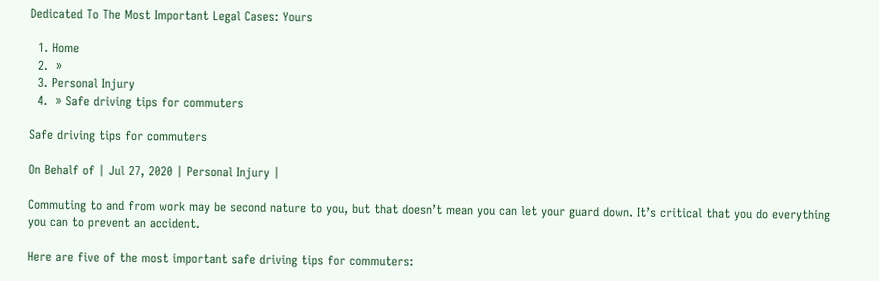Dedicated To The Most Important Legal Cases: Yours

  1. Home
  2.  »
  3. Personal Injury
  4.  » Safe driving tips for commuters

Safe driving tips for commuters

On Behalf of | Jul 27, 2020 | Personal Injury |

Commuting to and from work may be second nature to you, but that doesn’t mean you can let your guard down. It’s critical that you do everything you can to prevent an accident.

Here are five of the most important safe driving tips for commuters: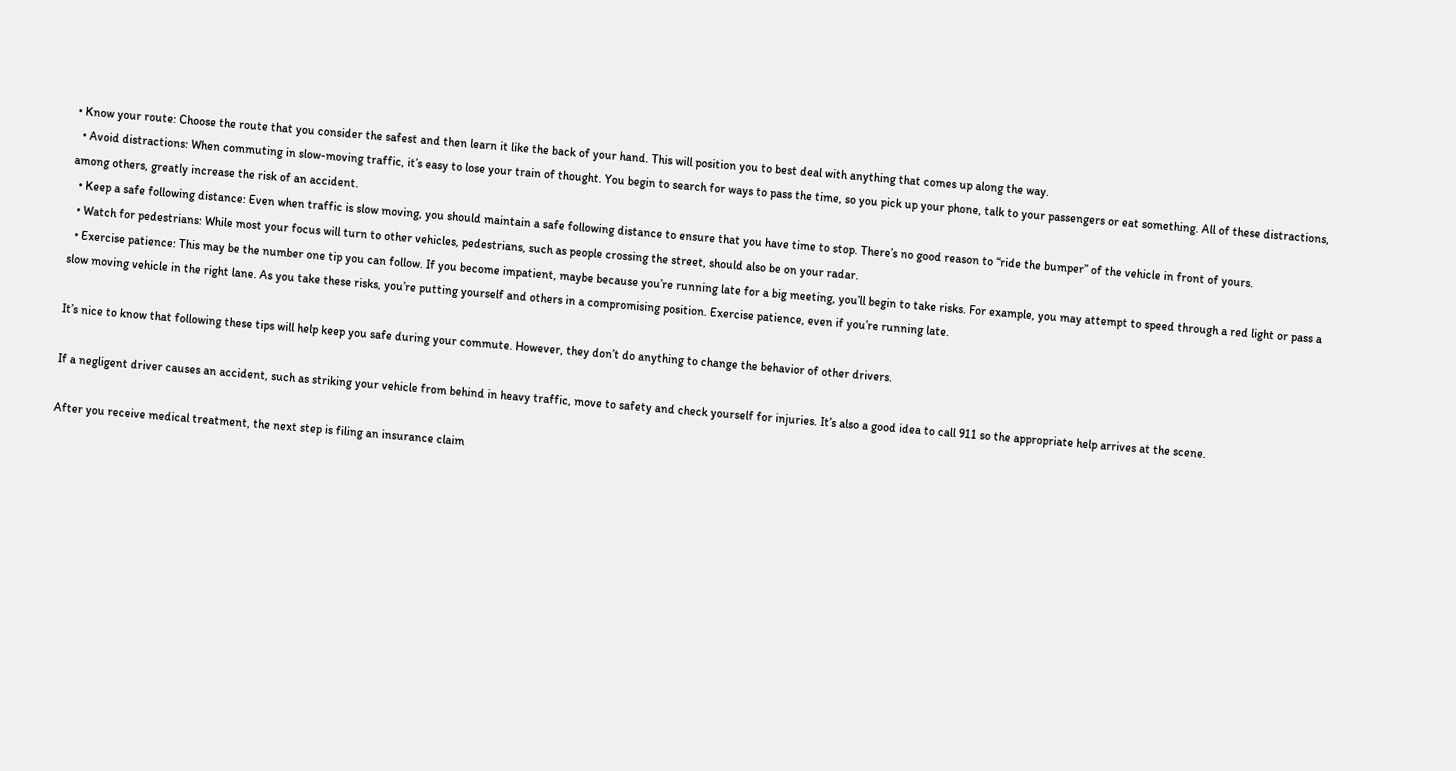• Know your route: Choose the route that you consider the safest and then learn it like the back of your hand. This will position you to best deal with anything that comes up along the way.
  • Avoid distractions: When commuting in slow-moving traffic, it’s easy to lose your train of thought. You begin to search for ways to pass the time, so you pick up your phone, talk to your passengers or eat something. All of these distractions, among others, greatly increase the risk of an accident.
  • Keep a safe following distance: Even when traffic is slow moving, you should maintain a safe following distance to ensure that you have time to stop. There’s no good reason to “ride the bumper” of the vehicle in front of yours.
  • Watch for pedestrians: While most your focus will turn to other vehicles, pedestrians, such as people crossing the street, should also be on your radar.
  • Exercise patience: This may be the number one tip you can follow. If you become impatient, maybe because you’re running late for a big meeting, you’ll begin to take risks. For example, you may attempt to speed through a red light or pass a slow moving vehicle in the right lane. As you take these risks, you’re putting yourself and others in a compromising position. Exercise patience, even if you’re running late.

It’s nice to know that following these tips will help keep you safe during your commute. However, they don’t do anything to change the behavior of other drivers.

If a negligent driver causes an accident, such as striking your vehicle from behind in heavy traffic, move to safety and check yourself for injuries. It’s also a good idea to call 911 so the appropriate help arrives at the scene.

After you receive medical treatment, the next step is filing an insurance claim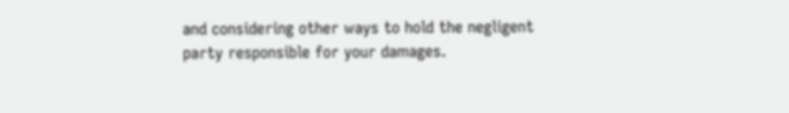and considering other ways to hold the negligent party responsible for your damages.